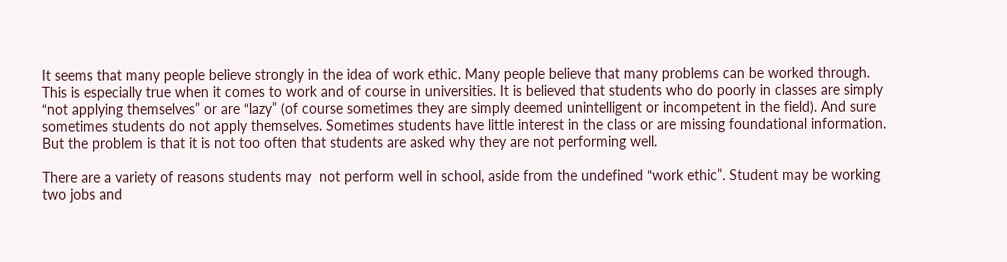It seems that many people believe strongly in the idea of work ethic. Many people believe that many problems can be worked through.  This is especially true when it comes to work and of course in universities. It is believed that students who do poorly in classes are simply “not applying themselves” or are “lazy” (of course sometimes they are simply deemed unintelligent or incompetent in the field). And sure sometimes students do not apply themselves. Sometimes students have little interest in the class or are missing foundational information. But the problem is that it is not too often that students are asked why they are not performing well.

There are a variety of reasons students may  not perform well in school, aside from the undefined “work ethic”. Student may be working two jobs and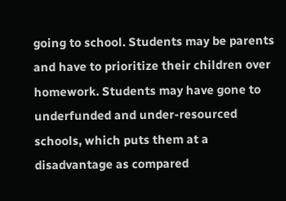going to school. Students may be parents and have to prioritize their children over homework. Students may have gone to underfunded and under-resourced schools, which puts them at a disadvantage as compared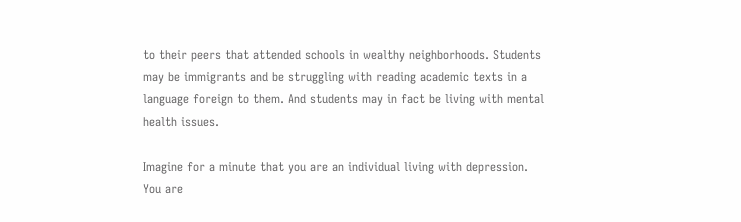to their peers that attended schools in wealthy neighborhoods. Students may be immigrants and be struggling with reading academic texts in a language foreign to them. And students may in fact be living with mental health issues.

Imagine for a minute that you are an individual living with depression. You are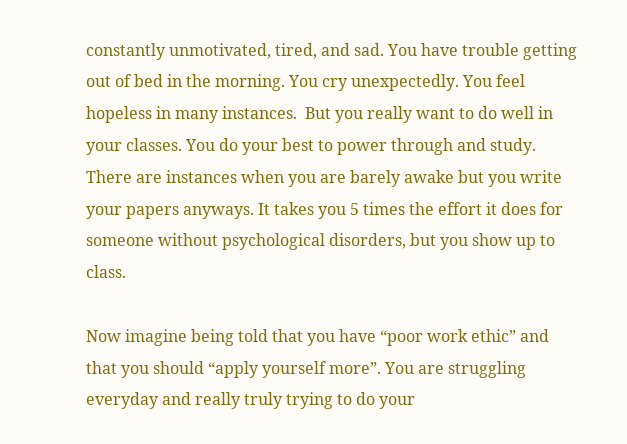constantly unmotivated, tired, and sad. You have trouble getting out of bed in the morning. You cry unexpectedly. You feel hopeless in many instances.  But you really want to do well in your classes. You do your best to power through and study. There are instances when you are barely awake but you write your papers anyways. It takes you 5 times the effort it does for someone without psychological disorders, but you show up to class.

Now imagine being told that you have “poor work ethic” and that you should “apply yourself more”. You are struggling everyday and really truly trying to do your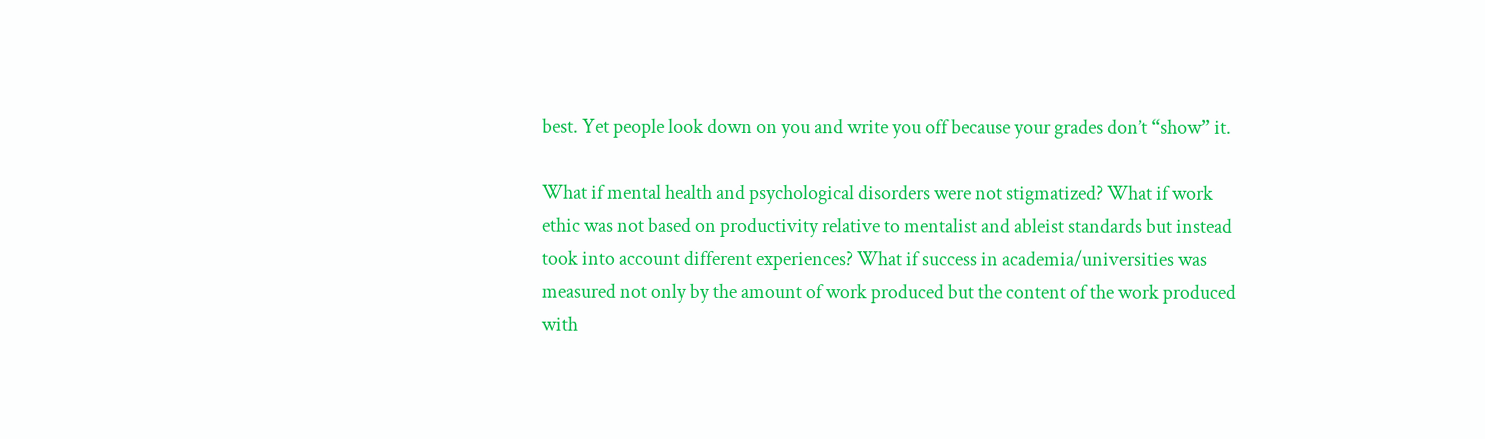best. Yet people look down on you and write you off because your grades don’t “show” it.

What if mental health and psychological disorders were not stigmatized? What if work ethic was not based on productivity relative to mentalist and ableist standards but instead took into account different experiences? What if success in academia/universities was measured not only by the amount of work produced but the content of the work produced with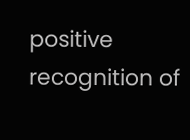positive recognition of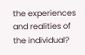the experiences and realities of the individual?